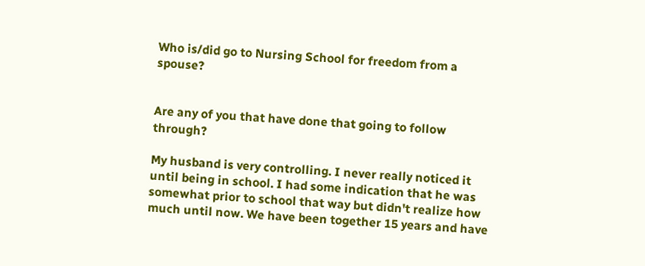Who is/did go to Nursing School for freedom from a spouse?


Are any of you that have done that going to follow through?

My husband is very controlling. I never really noticed it until being in school. I had some indication that he was somewhat prior to school that way but didn't realize how much until now. We have been together 15 years and have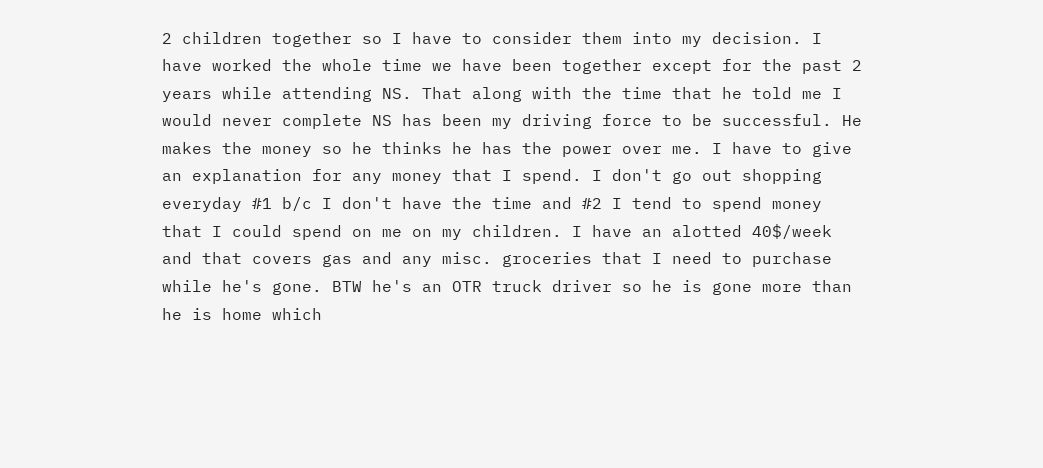2 children together so I have to consider them into my decision. I have worked the whole time we have been together except for the past 2 years while attending NS. That along with the time that he told me I would never complete NS has been my driving force to be successful. He makes the money so he thinks he has the power over me. I have to give an explanation for any money that I spend. I don't go out shopping everyday #1 b/c I don't have the time and #2 I tend to spend money that I could spend on me on my children. I have an alotted 40$/week and that covers gas and any misc. groceries that I need to purchase while he's gone. BTW he's an OTR truck driver so he is gone more than he is home which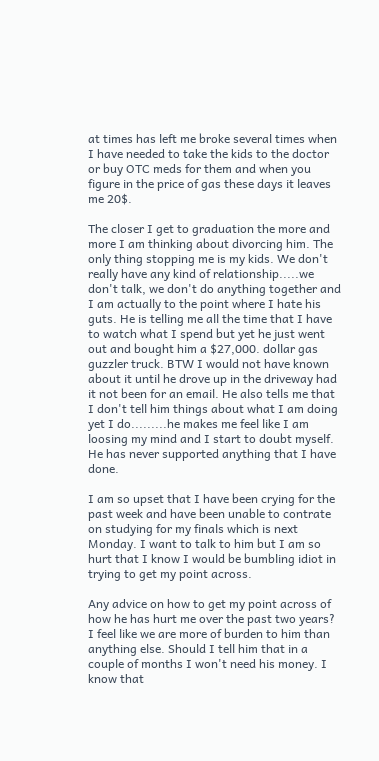at times has left me broke several times when I have needed to take the kids to the doctor or buy OTC meds for them and when you figure in the price of gas these days it leaves me 20$.

The closer I get to graduation the more and more I am thinking about divorcing him. The only thing stopping me is my kids. We don't really have any kind of relationship.....we don't talk, we don't do anything together and I am actually to the point where I hate his guts. He is telling me all the time that I have to watch what I spend but yet he just went out and bought him a $27,000. dollar gas guzzler truck. BTW I would not have known about it until he drove up in the driveway had it not been for an email. He also tells me that I don't tell him things about what I am doing yet I do.........he makes me feel like I am loosing my mind and I start to doubt myself. He has never supported anything that I have done.

I am so upset that I have been crying for the past week and have been unable to contrate on studying for my finals which is next Monday. I want to talk to him but I am so hurt that I know I would be bumbling idiot in trying to get my point across.

Any advice on how to get my point across of how he has hurt me over the past two years? I feel like we are more of burden to him than anything else. Should I tell him that in a couple of months I won't need his money. I know that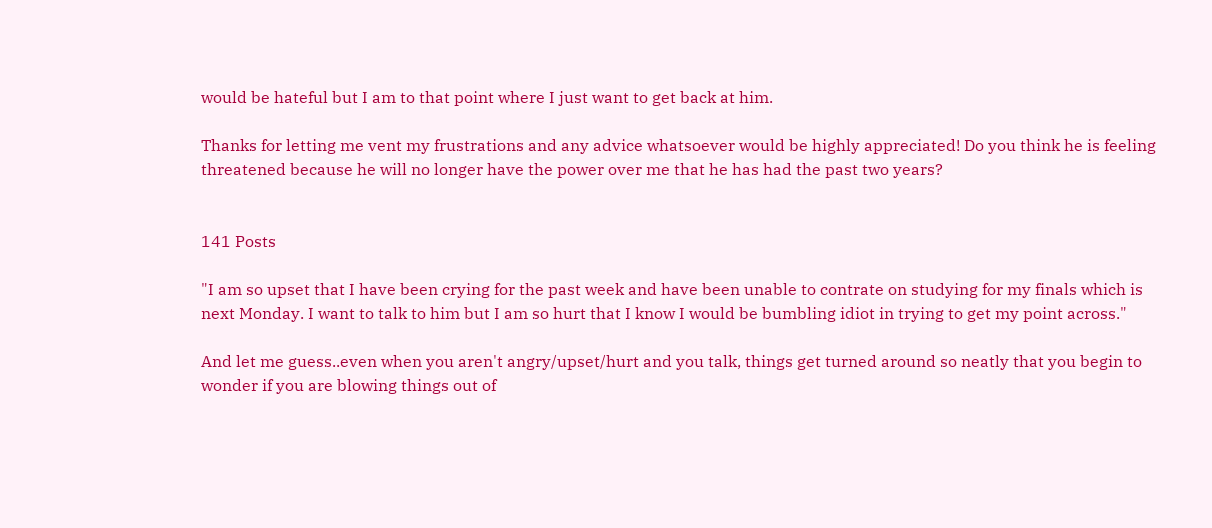would be hateful but I am to that point where I just want to get back at him.

Thanks for letting me vent my frustrations and any advice whatsoever would be highly appreciated! Do you think he is feeling threatened because he will no longer have the power over me that he has had the past two years?


141 Posts

"I am so upset that I have been crying for the past week and have been unable to contrate on studying for my finals which is next Monday. I want to talk to him but I am so hurt that I know I would be bumbling idiot in trying to get my point across."

And let me guess..even when you aren't angry/upset/hurt and you talk, things get turned around so neatly that you begin to wonder if you are blowing things out of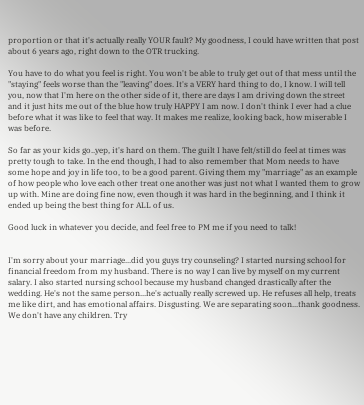proportion or that it's actually really YOUR fault? My goodness, I could have written that post about 6 years ago, right down to the OTR trucking.

You have to do what you feel is right. You won't be able to truly get out of that mess until the "staying" feels worse than the "leaving" does. It's a VERY hard thing to do, I know. I will tell you, now that I'm here on the other side of it, there are days I am driving down the street and it just hits me out of the blue how truly HAPPY I am now. I don't think I ever had a clue before what it was like to feel that way. It makes me realize, looking back, how miserable I was before.

So far as your kids go..yep, it's hard on them. The guilt I have felt/still do feel at times was pretty tough to take. In the end though, I had to also remember that Mom needs to have some hope and joy in life too, to be a good parent. Giving them my "marriage" as an example of how people who love each other treat one another was just not what I wanted them to grow up with. Mine are doing fine now, even though it was hard in the beginning, and I think it ended up being the best thing for ALL of us.

Good luck in whatever you decide, and feel free to PM me if you need to talk!


I'm sorry about your marriage...did you guys try counseling? I started nursing school for financial freedom from my husband. There is no way I can live by myself on my current salary. I also started nursing school because my husband changed drastically after the wedding. He's not the same person...he's actually really screwed up. He refuses all help, treats me like dirt, and has emotional affairs. Disgusting. We are separating soon...thank goodness. We don't have any children. Try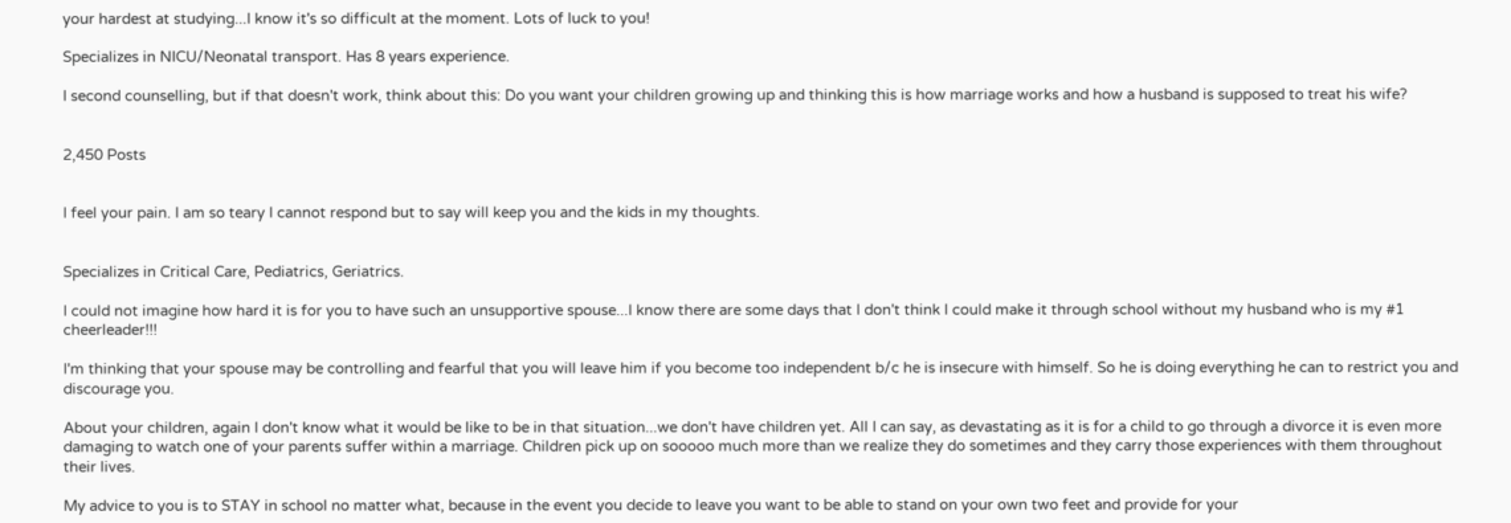your hardest at studying...I know it's so difficult at the moment. Lots of luck to you!

Specializes in NICU/Neonatal transport. Has 8 years experience.

I second counselling, but if that doesn't work, think about this: Do you want your children growing up and thinking this is how marriage works and how a husband is supposed to treat his wife?


2,450 Posts


I feel your pain. I am so teary I cannot respond but to say will keep you and the kids in my thoughts.


Specializes in Critical Care, Pediatrics, Geriatrics.

I could not imagine how hard it is for you to have such an unsupportive spouse...I know there are some days that I don't think I could make it through school without my husband who is my #1 cheerleader!!!

I'm thinking that your spouse may be controlling and fearful that you will leave him if you become too independent b/c he is insecure with himself. So he is doing everything he can to restrict you and discourage you.

About your children, again I don't know what it would be like to be in that situation...we don't have children yet. All I can say, as devastating as it is for a child to go through a divorce it is even more damaging to watch one of your parents suffer within a marriage. Children pick up on sooooo much more than we realize they do sometimes and they carry those experiences with them throughout their lives.

My advice to you is to STAY in school no matter what, because in the event you decide to leave you want to be able to stand on your own two feet and provide for your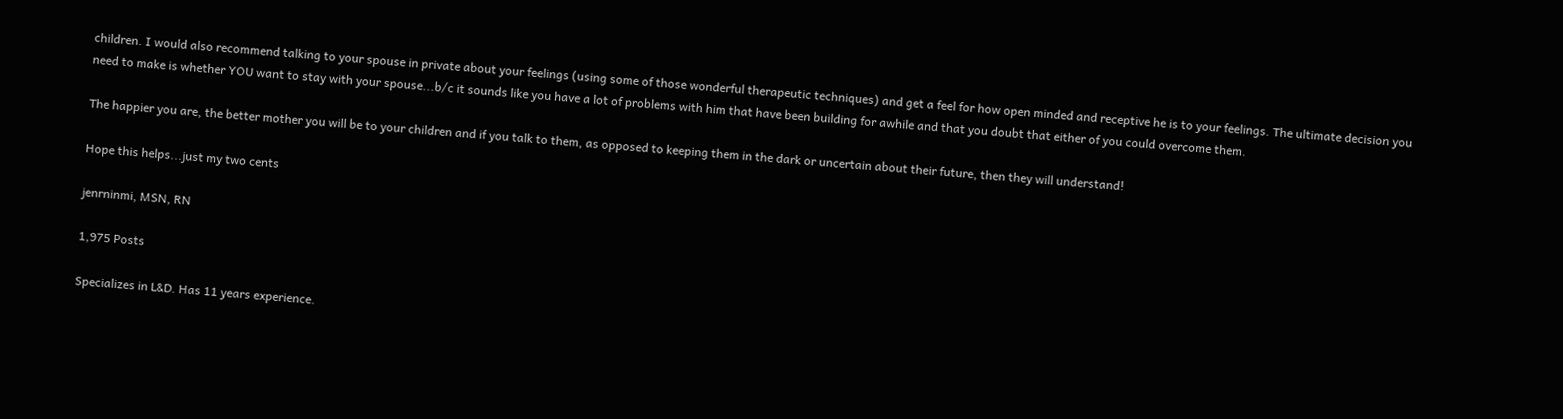children. I would also recommend talking to your spouse in private about your feelings (using some of those wonderful therapeutic techniques) and get a feel for how open minded and receptive he is to your feelings. The ultimate decision you need to make is whether YOU want to stay with your spouse...b/c it sounds like you have a lot of problems with him that have been building for awhile and that you doubt that either of you could overcome them.

The happier you are, the better mother you will be to your children and if you talk to them, as opposed to keeping them in the dark or uncertain about their future, then they will understand!

Hope this helps...just my two cents

jenrninmi, MSN, RN

1,975 Posts

Specializes in L&D. Has 11 years experience.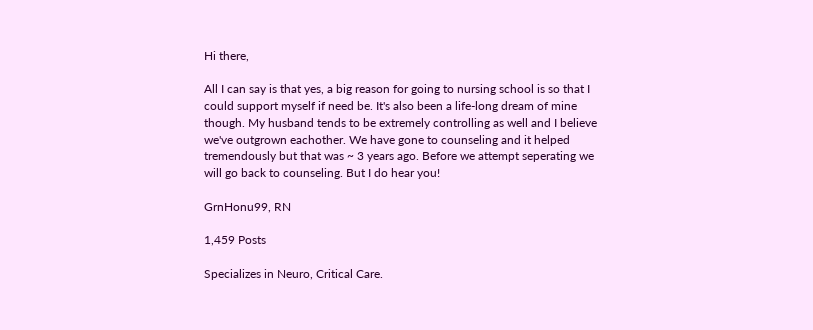Hi there,

All I can say is that yes, a big reason for going to nursing school is so that I could support myself if need be. It's also been a life-long dream of mine though. My husband tends to be extremely controlling as well and I believe we've outgrown eachother. We have gone to counseling and it helped tremendously but that was ~ 3 years ago. Before we attempt seperating we will go back to counseling. But I do hear you!

GrnHonu99, RN

1,459 Posts

Specializes in Neuro, Critical Care.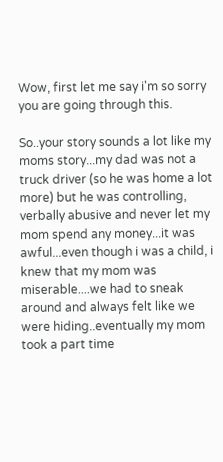Wow, first let me say i'm so sorry you are going through this.

So..your story sounds a lot like my moms story...my dad was not a truck driver (so he was home a lot more) but he was controlling, verbally abusive and never let my mom spend any money...it was awful...even though i was a child, i knew that my mom was miserable....we had to sneak around and always felt like we were hiding..eventually my mom took a part time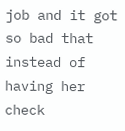job and it got so bad that instead of having her check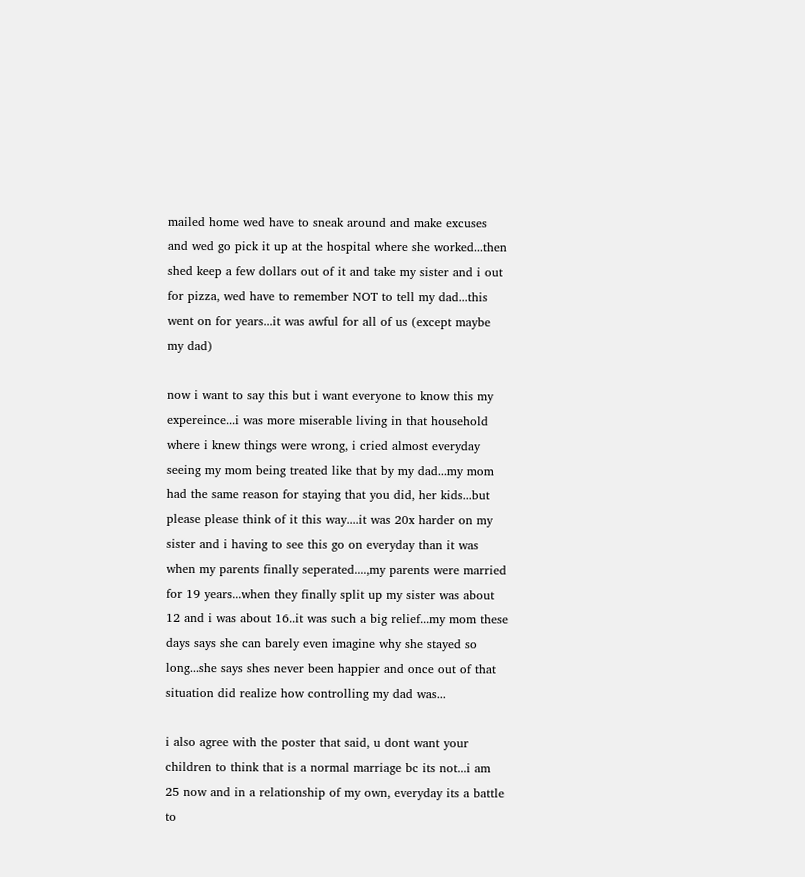mailed home wed have to sneak around and make excuses and wed go pick it up at the hospital where she worked...then shed keep a few dollars out of it and take my sister and i out for pizza, wed have to remember NOT to tell my dad...this went on for years...it was awful for all of us (except maybe my dad)

now i want to say this but i want everyone to know this my expereince...i was more miserable living in that household where i knew things were wrong, i cried almost everyday seeing my mom being treated like that by my dad...my mom had the same reason for staying that you did, her kids...but please please think of it this way....it was 20x harder on my sister and i having to see this go on everyday than it was when my parents finally seperated....,my parents were married for 19 years...when they finally split up my sister was about 12 and i was about 16..it was such a big relief...my mom these days says she can barely even imagine why she stayed so long...she says shes never been happier and once out of that situation did realize how controlling my dad was...

i also agree with the poster that said, u dont want your children to think that is a normal marriage bc its not...i am 25 now and in a relationship of my own, everyday its a battle to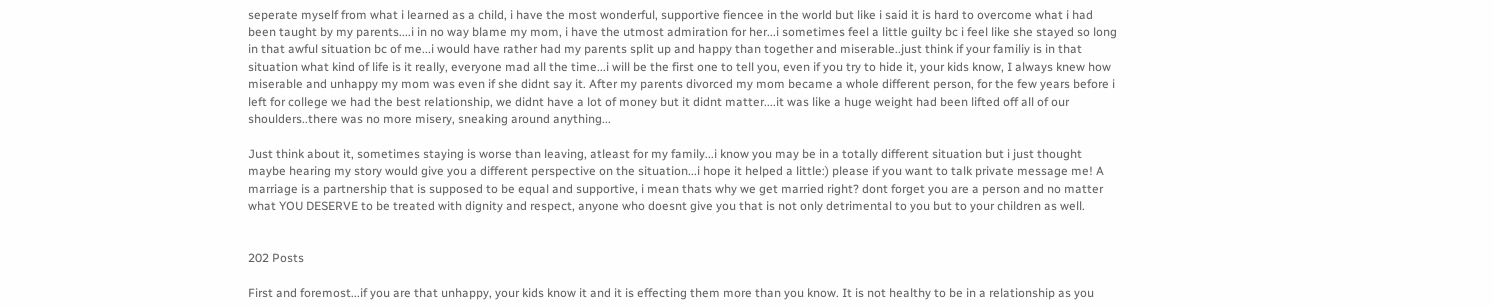seperate myself from what i learned as a child, i have the most wonderful, supportive fiencee in the world but like i said it is hard to overcome what i had been taught by my parents....i in no way blame my mom, i have the utmost admiration for her...i sometimes feel a little guilty bc i feel like she stayed so long in that awful situation bc of me...i would have rather had my parents split up and happy than together and miserable..just think if your familiy is in that situation what kind of life is it really, everyone mad all the time...i will be the first one to tell you, even if you try to hide it, your kids know, I always knew how miserable and unhappy my mom was even if she didnt say it. After my parents divorced my mom became a whole different person, for the few years before i left for college we had the best relationship, we didnt have a lot of money but it didnt matter....it was like a huge weight had been lifted off all of our shoulders..there was no more misery, sneaking around anything...

Just think about it, sometimes staying is worse than leaving, atleast for my family...i know you may be in a totally different situation but i just thought maybe hearing my story would give you a different perspective on the situation...i hope it helped a little:) please if you want to talk private message me! A marriage is a partnership that is supposed to be equal and supportive, i mean thats why we get married right? dont forget you are a person and no matter what YOU DESERVE to be treated with dignity and respect, anyone who doesnt give you that is not only detrimental to you but to your children as well.


202 Posts

First and foremost...if you are that unhappy, your kids know it and it is effecting them more than you know. It is not healthy to be in a relationship as you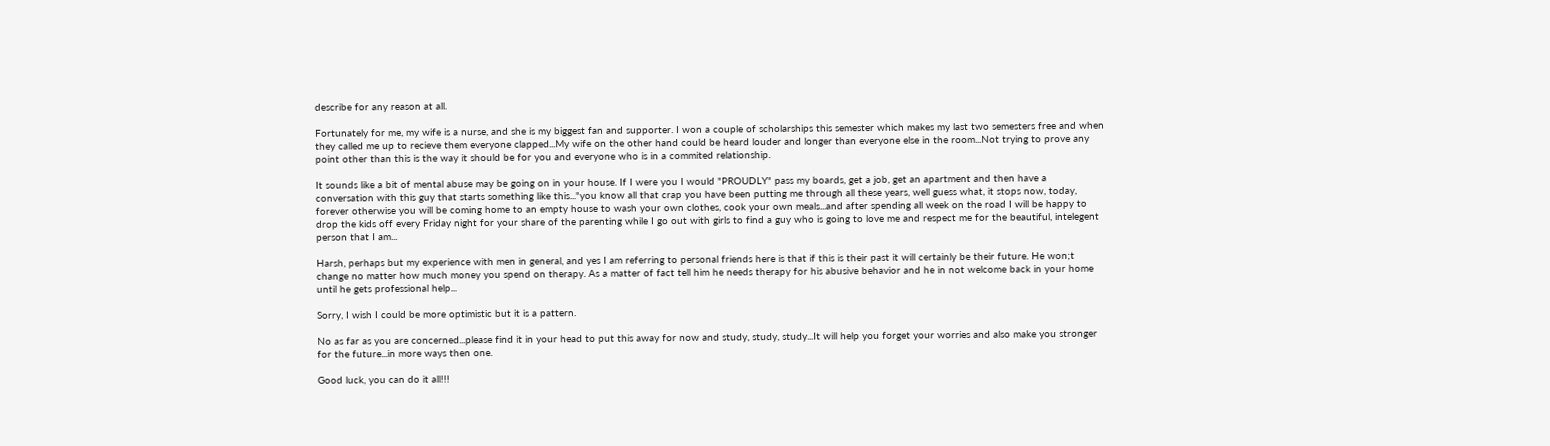describe for any reason at all.

Fortunately for me, my wife is a nurse, and she is my biggest fan and supporter. I won a couple of scholarships this semester which makes my last two semesters free and when they called me up to recieve them everyone clapped...My wife on the other hand could be heard louder and longer than everyone else in the room...Not trying to prove any point other than this is the way it should be for you and everyone who is in a commited relationship.

It sounds like a bit of mental abuse may be going on in your house. If I were you I would "PROUDLY" pass my boards, get a job, get an apartment and then have a conversation with this guy that starts something like this..."you know all that crap you have been putting me through all these years, well guess what, it stops now, today, forever otherwise you will be coming home to an empty house to wash your own clothes, cook your own meals...and after spending all week on the road I will be happy to drop the kids off every Friday night for your share of the parenting while I go out with girls to find a guy who is going to love me and respect me for the beautiful, intelegent person that I am...

Harsh, perhaps but my experience with men in general, and yes I am referring to personal friends here is that if this is their past it will certainly be their future. He won;t change no matter how much money you spend on therapy. As a matter of fact tell him he needs therapy for his abusive behavior and he in not welcome back in your home until he gets professional help...

Sorry, I wish I could be more optimistic but it is a pattern.

No as far as you are concerned...please find it in your head to put this away for now and study, study, study...It will help you forget your worries and also make you stronger for the future...in more ways then one.

Good luck, you can do it all!!!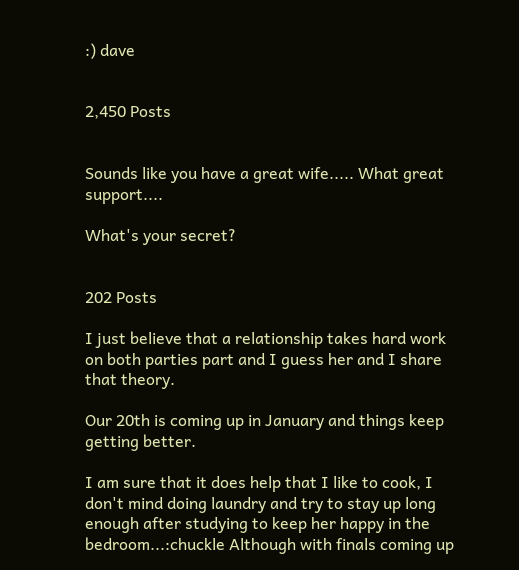:) dave


2,450 Posts


Sounds like you have a great wife..... What great support....

What's your secret?


202 Posts

I just believe that a relationship takes hard work on both parties part and I guess her and I share that theory.

Our 20th is coming up in January and things keep getting better.

I am sure that it does help that I like to cook, I don't mind doing laundry and try to stay up long enough after studying to keep her happy in the bedroom...:chuckle Although with finals coming up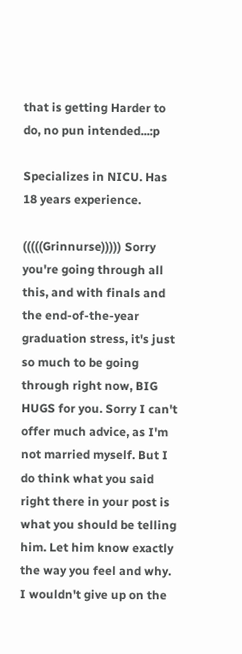that is getting Harder to do, no pun intended...:p

Specializes in NICU. Has 18 years experience.

(((((Grinnurse))))) Sorry you're going through all this, and with finals and the end-of-the-year graduation stress, it's just so much to be going through right now, BIG HUGS for you. Sorry I can't offer much advice, as I'm not married myself. But I do think what you said right there in your post is what you should be telling him. Let him know exactly the way you feel and why. I wouldn't give up on the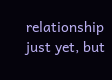relationship just yet, but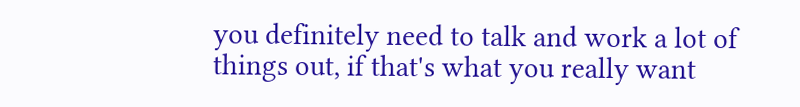you definitely need to talk and work a lot of things out, if that's what you really want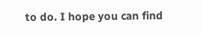to do. I hope you can find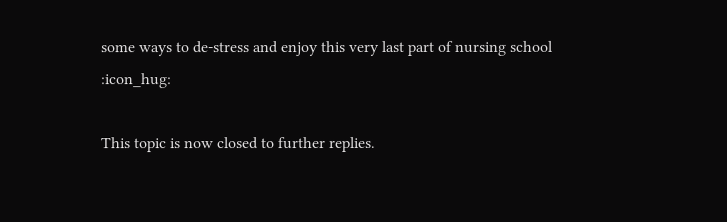some ways to de-stress and enjoy this very last part of nursing school :icon_hug:

This topic is now closed to further replies.